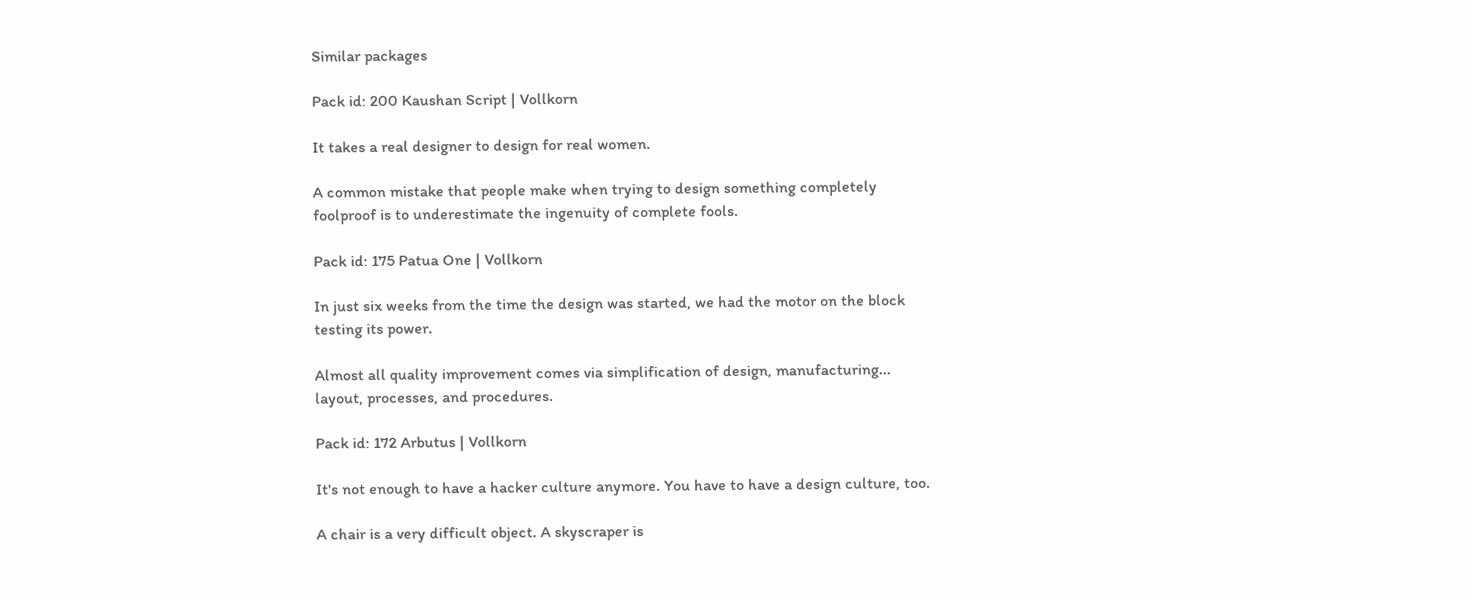Similar packages

Pack id: 200 Kaushan Script | Vollkorn

It takes a real designer to design for real women.

A common mistake that people make when trying to design something completely foolproof is to underestimate the ingenuity of complete fools.

Pack id: 175 Patua One | Vollkorn

In just six weeks from the time the design was started, we had the motor on the block testing its power.

Almost all quality improvement comes via simplification of design, manufacturing... layout, processes, and procedures.

Pack id: 172 Arbutus | Vollkorn

It's not enough to have a hacker culture anymore. You have to have a design culture, too.

A chair is a very difficult object. A skyscraper is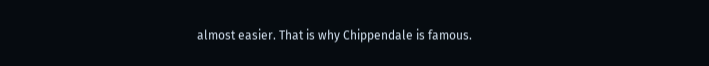almost easier. That is why Chippendale is famous.